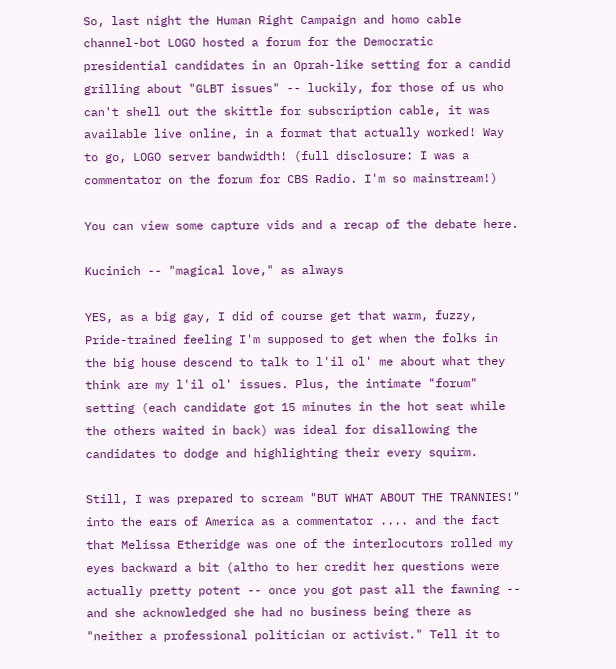So, last night the Human Right Campaign and homo cable channel-bot LOGO hosted a forum for the Democratic presidential candidates in an Oprah-like setting for a candid grilling about "GLBT issues" -- luckily, for those of us who can't shell out the skittle for subscription cable, it was available live online, in a format that actually worked! Way to go, LOGO server bandwidth! (full disclosure: I was a commentator on the forum for CBS Radio. I'm so mainstream!)

You can view some capture vids and a recap of the debate here.

Kucinich -- "magical love," as always

YES, as a big gay, I did of course get that warm, fuzzy, Pride-trained feeling I'm supposed to get when the folks in the big house descend to talk to l'il ol' me about what they think are my l'il ol' issues. Plus, the intimate "forum" setting (each candidate got 15 minutes in the hot seat while the others waited in back) was ideal for disallowing the candidates to dodge and highlighting their every squirm.

Still, I was prepared to scream "BUT WHAT ABOUT THE TRANNIES!" into the ears of America as a commentator .... and the fact that Melissa Etheridge was one of the interlocutors rolled my eyes backward a bit (altho to her credit her questions were actually pretty potent -- once you got past all the fawning -- and she acknowledged she had no business being there as "neither a professional politician or activist." Tell it to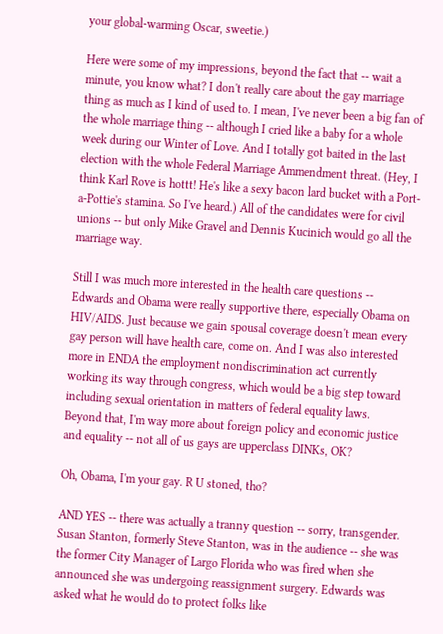your global-warming Oscar, sweetie.)

Here were some of my impressions, beyond the fact that -- wait a minute, you know what? I don't really care about the gay marriage thing as much as I kind of used to. I mean, I've never been a big fan of the whole marriage thing -- although I cried like a baby for a whole week during our Winter of Love. And I totally got baited in the last election with the whole Federal Marriage Ammendment threat. (Hey, I think Karl Rove is hottt! He's like a sexy bacon lard bucket with a Port-a-Pottie's stamina. So I've heard.) All of the candidates were for civil unions -- but only Mike Gravel and Dennis Kucinich would go all the marriage way.

Still I was much more interested in the health care questions -- Edwards and Obama were really supportive there, especially Obama on HIV/AIDS. Just because we gain spousal coverage doesn't mean every gay person will have health care, come on. And I was also interested more in ENDA the employment nondiscrimination act currently working its way through congress, which would be a big step toward including sexual orientation in matters of federal equality laws. Beyond that, I'm way more about foreign policy and economic justice and equality -- not all of us gays are upperclass DINKs, OK?

Oh, Obama, I'm your gay. R U stoned, tho?

AND YES -- there was actually a tranny question -- sorry, transgender. Susan Stanton, formerly Steve Stanton, was in the audience -- she was the former City Manager of Largo Florida who was fired when she announced she was undergoing reassignment surgery. Edwards was asked what he would do to protect folks like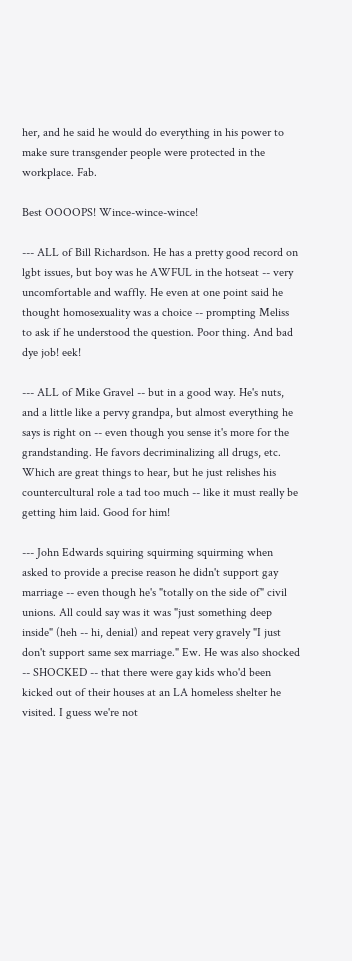her, and he said he would do everything in his power to make sure transgender people were protected in the workplace. Fab.

Best OOOOPS! Wince-wince-wince!

--- ALL of Bill Richardson. He has a pretty good record on lgbt issues, but boy was he AWFUL in the hotseat -- very uncomfortable and waffly. He even at one point said he thought homosexuality was a choice -- prompting Meliss to ask if he understood the question. Poor thing. And bad dye job! eek!

--- ALL of Mike Gravel -- but in a good way. He's nuts, and a little like a pervy grandpa, but almost everything he says is right on -- even though you sense it's more for the grandstanding. He favors decriminalizing all drugs, etc. Which are great things to hear, but he just relishes his countercultural role a tad too much -- like it must really be getting him laid. Good for him!

--- John Edwards squiring squirming squirming when asked to provide a precise reason he didn't support gay marriage -- even though he's "totally on the side of" civil unions. All could say was it was "just something deep inside" (heh -- hi, denial) and repeat very gravely "I just don't support same sex marriage." Ew. He was also shocked -- SHOCKED -- that there were gay kids who'd been kicked out of their houses at an LA homeless shelter he visited. I guess we're not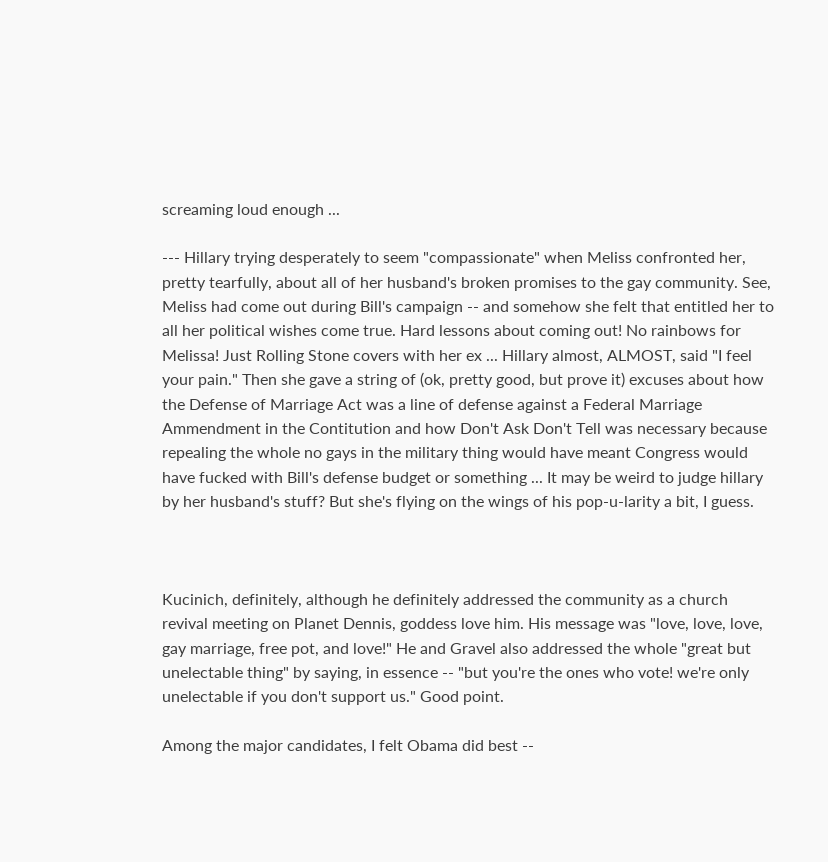screaming loud enough ...

--- Hillary trying desperately to seem "compassionate" when Meliss confronted her, pretty tearfully, about all of her husband's broken promises to the gay community. See, Meliss had come out during Bill's campaign -- and somehow she felt that entitled her to all her political wishes come true. Hard lessons about coming out! No rainbows for Melissa! Just Rolling Stone covers with her ex ... Hillary almost, ALMOST, said "I feel your pain." Then she gave a string of (ok, pretty good, but prove it) excuses about how the Defense of Marriage Act was a line of defense against a Federal Marriage Ammendment in the Contitution and how Don't Ask Don't Tell was necessary because repealing the whole no gays in the military thing would have meant Congress would have fucked with Bill's defense budget or something ... It may be weird to judge hillary by her husband's stuff? But she's flying on the wings of his pop-u-larity a bit, I guess.



Kucinich, definitely, although he definitely addressed the community as a church revival meeting on Planet Dennis, goddess love him. His message was "love, love, love, gay marriage, free pot, and love!" He and Gravel also addressed the whole "great but unelectable thing" by saying, in essence -- "but you're the ones who vote! we're only unelectable if you don't support us." Good point.

Among the major candidates, I felt Obama did best --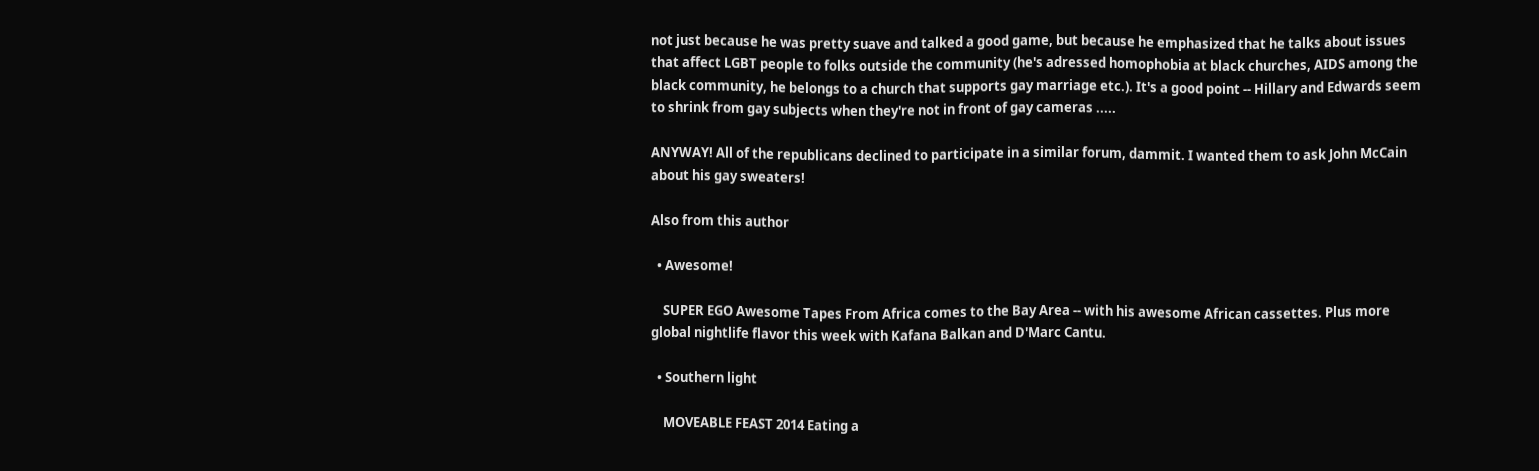not just because he was pretty suave and talked a good game, but because he emphasized that he talks about issues that affect LGBT people to folks outside the community (he's adressed homophobia at black churches, AIDS among the black community, he belongs to a church that supports gay marriage etc.). It's a good point -- Hillary and Edwards seem to shrink from gay subjects when they're not in front of gay cameras .....

ANYWAY! All of the republicans declined to participate in a similar forum, dammit. I wanted them to ask John McCain about his gay sweaters!

Also from this author

  • Awesome!

    SUPER EGO Awesome Tapes From Africa comes to the Bay Area -- with his awesome African cassettes. Plus more global nightlife flavor this week with Kafana Balkan and D'Marc Cantu.

  • Southern light

    MOVEABLE FEAST 2014 Eating a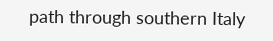path through southern Italy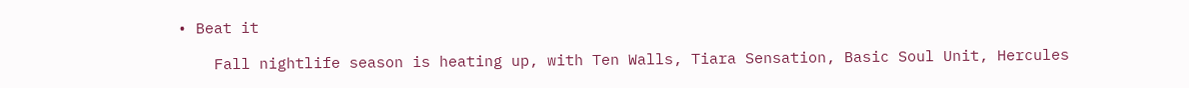• Beat it

    Fall nightlife season is heating up, with Ten Walls, Tiara Sensation, Basic Soul Unit, Hercules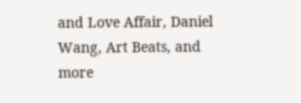and Love Affair, Daniel Wang, Art Beats, and more